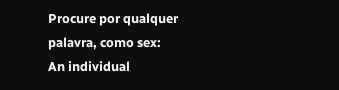Procure por qualquer palavra, como sex:
An individual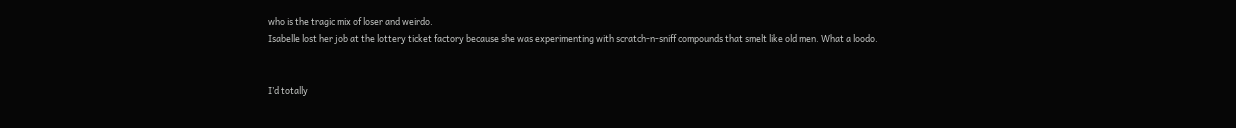who is the tragic mix of loser and weirdo.
Isabelle lost her job at the lottery ticket factory because she was experimenting with scratch-n-sniff compounds that smelt like old men. What a loodo.


I’d totally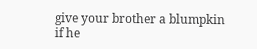give your brother a blumpkin if he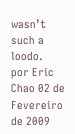wasn’t such a loodo.
por Eric Chao 02 de Fevereiro de 2009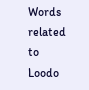Words related to Loodo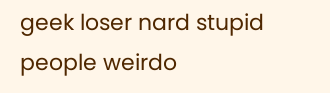geek loser nard stupid people weirdo